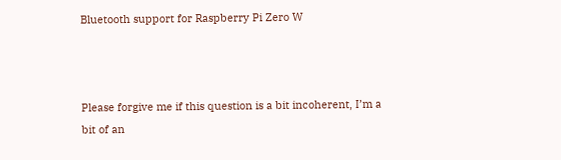Bluetooth support for Raspberry Pi Zero W



Please forgive me if this question is a bit incoherent, I’m a bit of an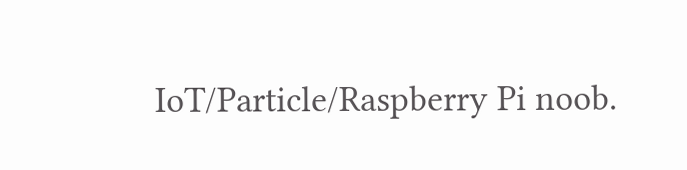IoT/Particle/Raspberry Pi noob.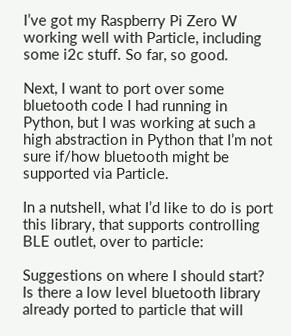I’ve got my Raspberry Pi Zero W working well with Particle, including some i2c stuff. So far, so good.

Next, I want to port over some bluetooth code I had running in Python, but I was working at such a high abstraction in Python that I’m not sure if/how bluetooth might be supported via Particle.

In a nutshell, what I’d like to do is port this library, that supports controlling BLE outlet, over to particle:

Suggestions on where I should start? Is there a low level bluetooth library already ported to particle that will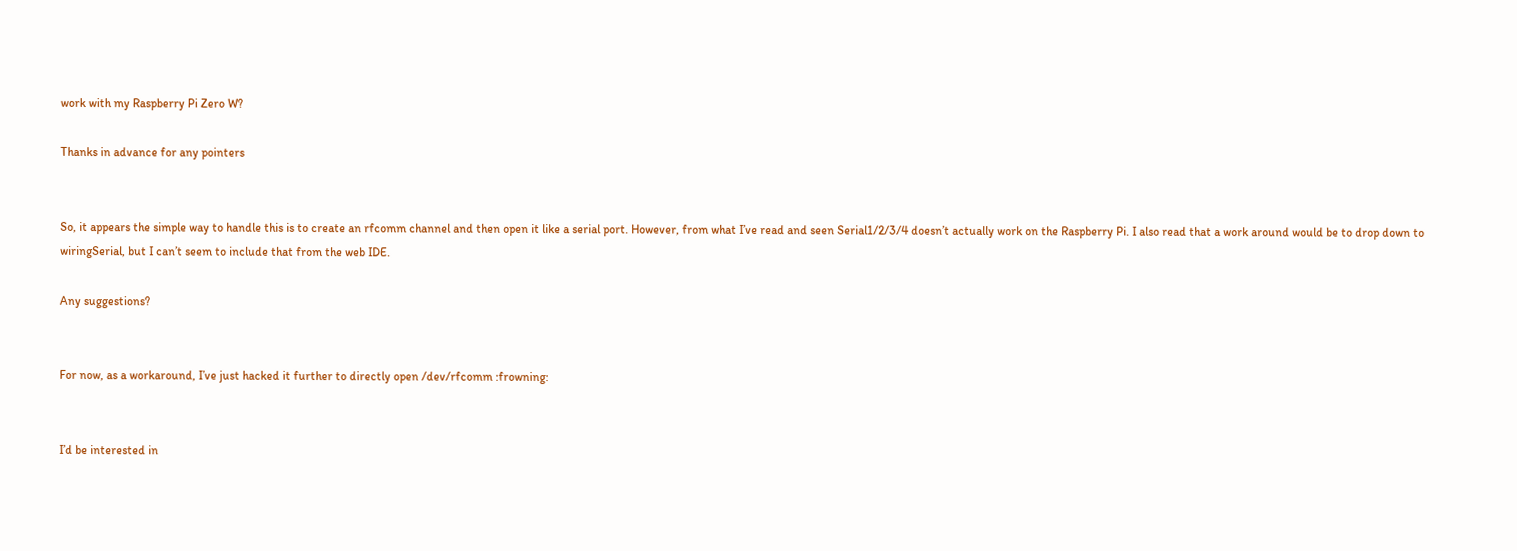work with my Raspberry Pi Zero W?

Thanks in advance for any pointers


So, it appears the simple way to handle this is to create an rfcomm channel and then open it like a serial port. However, from what I’ve read and seen Serial1/2/3/4 doesn’t actually work on the Raspberry Pi. I also read that a work around would be to drop down to wiringSerial, but I can’t seem to include that from the web IDE.

Any suggestions?


For now, as a workaround, I’ve just hacked it further to directly open /dev/rfcomm :frowning:


I’d be interested in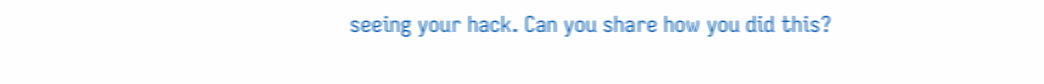seeing your hack. Can you share how you did this?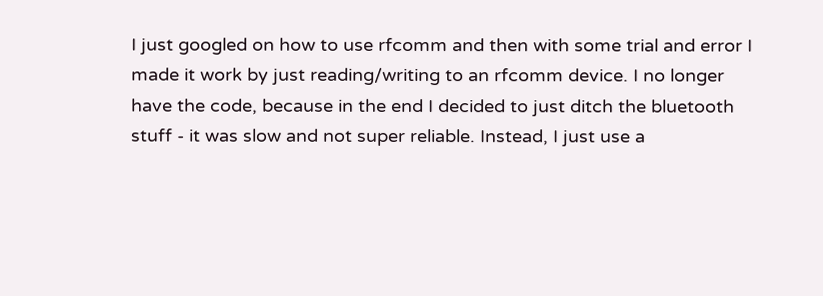I just googled on how to use rfcomm and then with some trial and error I made it work by just reading/writing to an rfcomm device. I no longer have the code, because in the end I decided to just ditch the bluetooth stuff - it was slow and not super reliable. Instead, I just use a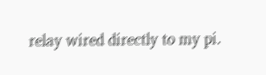relay wired directly to my pi.